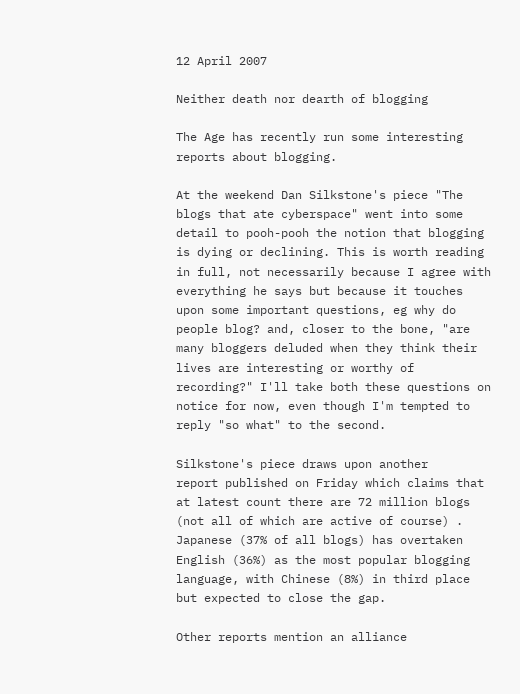12 April 2007

Neither death nor dearth of blogging

The Age has recently run some interesting reports about blogging.

At the weekend Dan Silkstone's piece "The blogs that ate cyberspace" went into some detail to pooh-pooh the notion that blogging is dying or declining. This is worth reading in full, not necessarily because I agree with everything he says but because it touches upon some important questions, eg why do people blog? and, closer to the bone, "are many bloggers deluded when they think their lives are interesting or worthy of recording?" I'll take both these questions on notice for now, even though I'm tempted to reply "so what" to the second.

Silkstone's piece draws upon another
report published on Friday which claims that at latest count there are 72 million blogs (not all of which are active of course) . Japanese (37% of all blogs) has overtaken English (36%) as the most popular blogging language, with Chinese (8%) in third place but expected to close the gap.

Other reports mention an alliance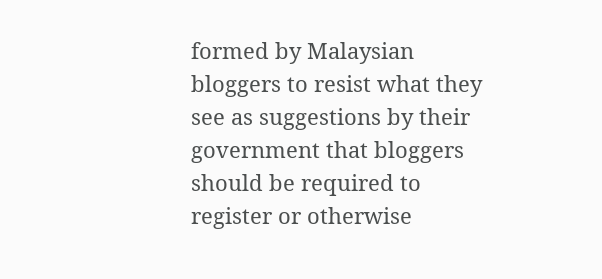formed by Malaysian bloggers to resist what they see as suggestions by their government that bloggers should be required to register or otherwise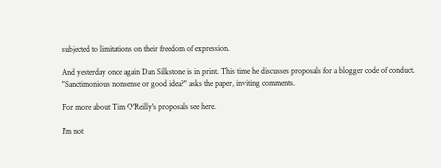subjected to limitations on their freedom of expression.

And yesterday once again Dan Silkstone is in print. This time he discusses proposals for a blogger code of conduct. "Sanctimonious nonsense or good idea?" asks the paper, inviting comments.

For more about Tim O'Reilly's proposals see here.

I'm not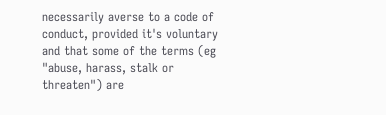necessarily averse to a code of conduct, provided it's voluntary and that some of the terms (eg "abuse, harass, stalk or threaten") are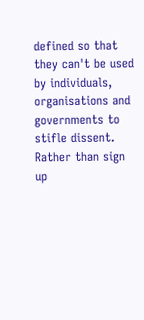defined so that they can't be used by individuals, organisations and governments to stifle dissent. Rather than sign up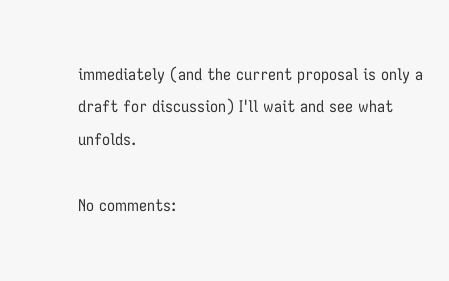immediately (and the current proposal is only a draft for discussion) I'll wait and see what unfolds.

No comments: